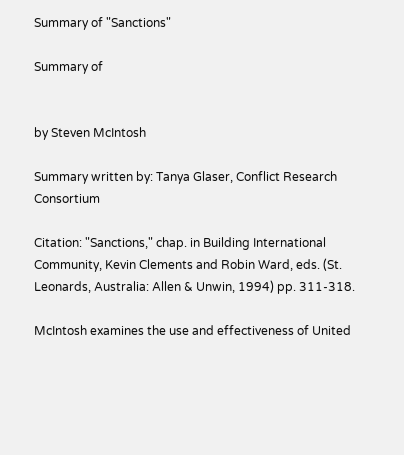Summary of "Sanctions"

Summary of


by Steven McIntosh

Summary written by: Tanya Glaser, Conflict Research Consortium

Citation: "Sanctions," chap. in Building International Community, Kevin Clements and Robin Ward, eds. (St. Leonards, Australia: Allen & Unwin, 1994) pp. 311-318.

McIntosh examines the use and effectiveness of United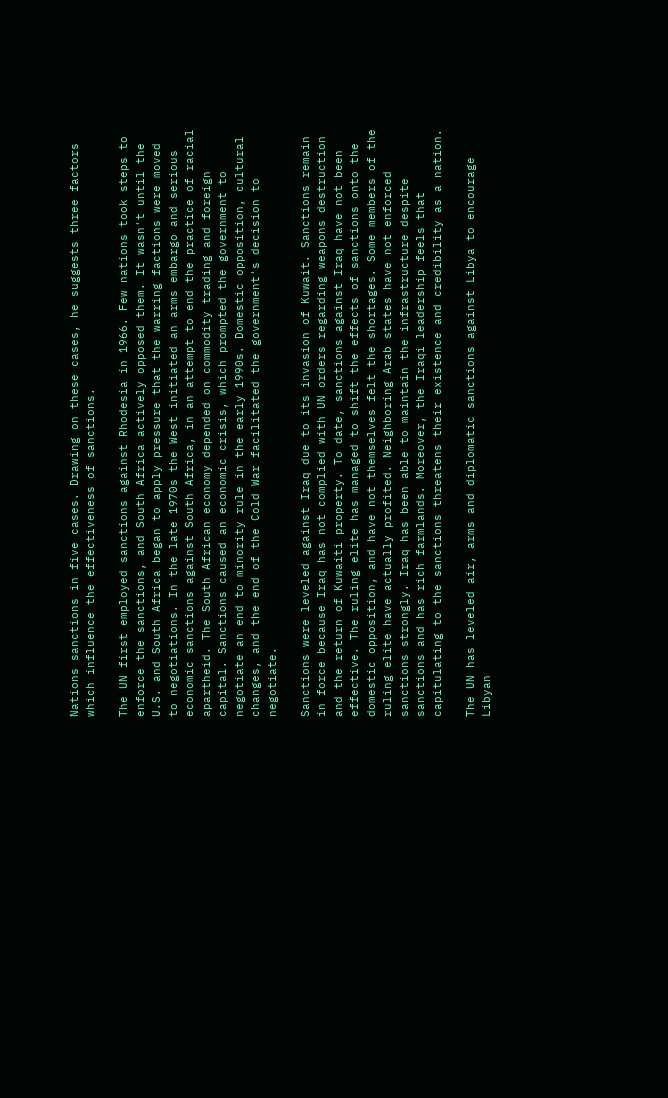Nations sanctions in five cases. Drawing on these cases, he suggests three factors which influence the effectiveness of sanctions.

The UN first employed sanctions against Rhodesia in 1966. Few nations took steps to enforce the sanctions, and South Africa actively opposed them. It wasn't until the U.S. and South Africa began to apply pressure that the warring factions were moved to negotiations. In the late 1970s the West initiated an arms embargo and serious economic sanctions against South Africa, in an attempt to end the practice of racial apartheid. The South African economy depended on commodity trading and foreign capital. Sanctions caused an economic crisis, which prompted the government to negotiate an end to minority rule in the early 1990s. Domestic opposition, cultural changes, and the end of the Cold War facilitated the government's decision to negotiate.

Sanctions were leveled against Iraq due to its invasion of Kuwait. Sanctions remain in force because Iraq has not complied with UN orders regarding weapons destruction and the return of Kuwaiti property. To date, sanctions against Iraq have not been effective. The ruling elite has managed to shift the effects of sanctions onto the domestic opposition, and have not themselves felt the shortages. Some members of the ruling elite have actually profited. Neighboring Arab states have not enforced sanctions strongly. Iraq has been able to maintain the infrastructure despite sanctions and has rich farmlands. Moreover, the Iraqi leadership feels that capitulating to the sanctions threatens their existence and credibility as a nation.

The UN has leveled air, arms and diplomatic sanctions against Libya to encourage Libyan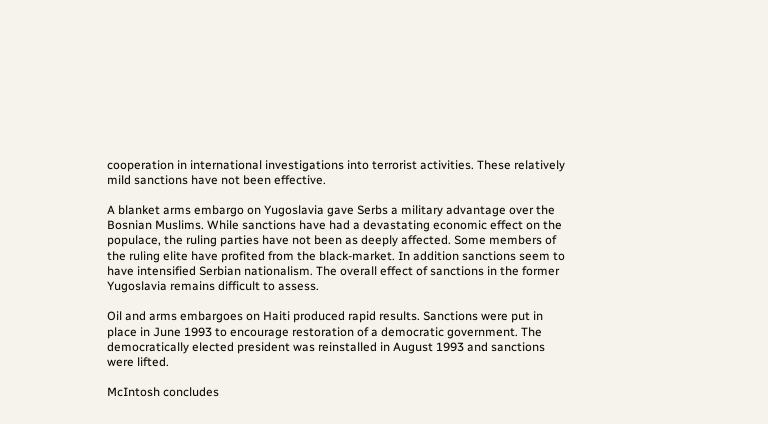cooperation in international investigations into terrorist activities. These relatively mild sanctions have not been effective.

A blanket arms embargo on Yugoslavia gave Serbs a military advantage over the Bosnian Muslims. While sanctions have had a devastating economic effect on the populace, the ruling parties have not been as deeply affected. Some members of the ruling elite have profited from the black-market. In addition sanctions seem to have intensified Serbian nationalism. The overall effect of sanctions in the former Yugoslavia remains difficult to assess.

Oil and arms embargoes on Haiti produced rapid results. Sanctions were put in place in June 1993 to encourage restoration of a democratic government. The democratically elected president was reinstalled in August 1993 and sanctions were lifted.

McIntosh concludes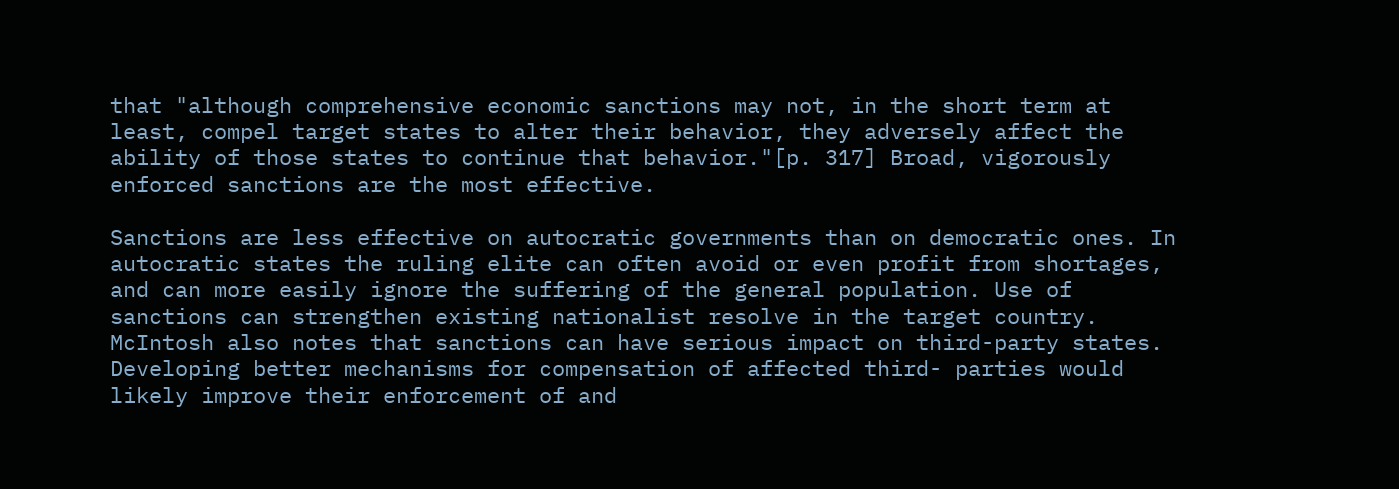that "although comprehensive economic sanctions may not, in the short term at least, compel target states to alter their behavior, they adversely affect the ability of those states to continue that behavior."[p. 317] Broad, vigorously enforced sanctions are the most effective.

Sanctions are less effective on autocratic governments than on democratic ones. In autocratic states the ruling elite can often avoid or even profit from shortages, and can more easily ignore the suffering of the general population. Use of sanctions can strengthen existing nationalist resolve in the target country. McIntosh also notes that sanctions can have serious impact on third-party states. Developing better mechanisms for compensation of affected third- parties would likely improve their enforcement of and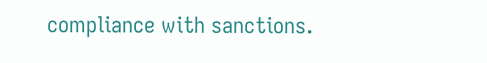compliance with sanctions.